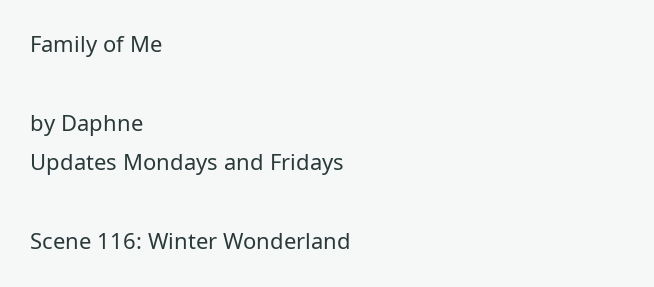Family of Me

by Daphne
Updates Mondays and Fridays

Scene 116: Winter Wonderland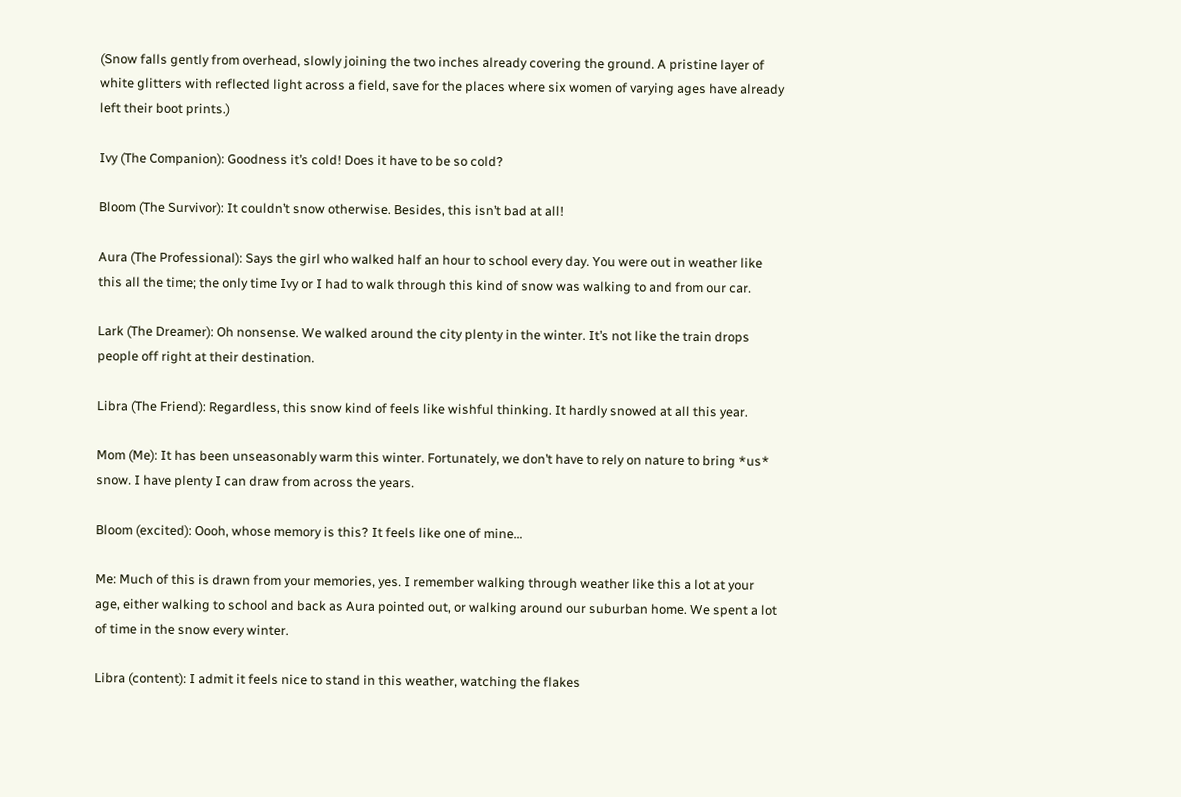(Snow falls gently from overhead, slowly joining the two inches already covering the ground. A pristine layer of white glitters with reflected light across a field, save for the places where six women of varying ages have already left their boot prints.)

Ivy (The Companion): Goodness it’s cold! Does it have to be so cold?

Bloom (The Survivor): It couldn’t snow otherwise. Besides, this isn’t bad at all!

Aura (The Professional): Says the girl who walked half an hour to school every day. You were out in weather like this all the time; the only time Ivy or I had to walk through this kind of snow was walking to and from our car.

Lark (The Dreamer): Oh nonsense. We walked around the city plenty in the winter. It’s not like the train drops people off right at their destination.

Libra (The Friend): Regardless, this snow kind of feels like wishful thinking. It hardly snowed at all this year.

Mom (Me): It has been unseasonably warm this winter. Fortunately, we don’t have to rely on nature to bring *us* snow. I have plenty I can draw from across the years.

Bloom (excited): Oooh, whose memory is this? It feels like one of mine…

Me: Much of this is drawn from your memories, yes. I remember walking through weather like this a lot at your age, either walking to school and back as Aura pointed out, or walking around our suburban home. We spent a lot of time in the snow every winter.

Libra (content): I admit it feels nice to stand in this weather, watching the flakes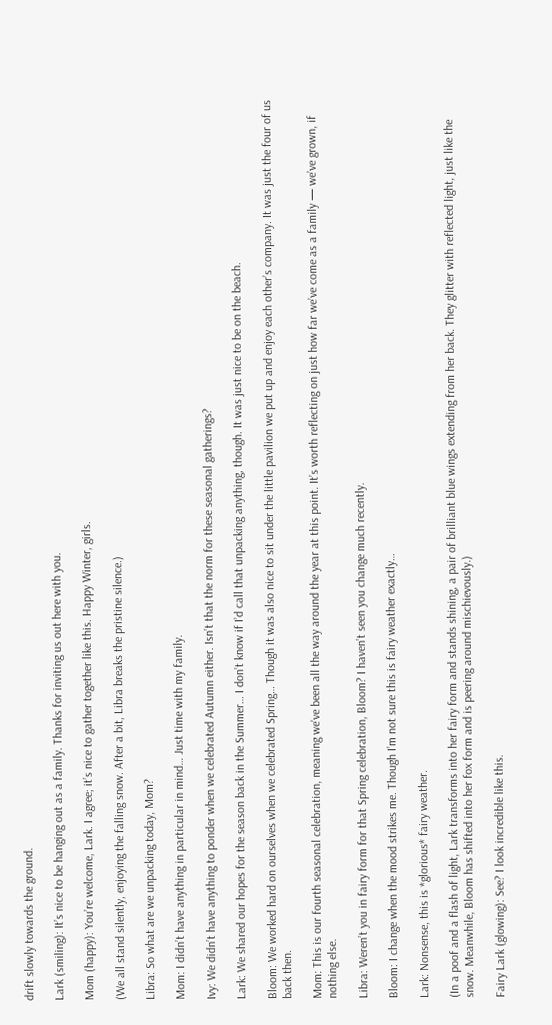drift slowly towards the ground.

Lark (smiling): It’s nice to be hanging out as a family. Thanks for inviting us out here with you.

Mom (happy): You’re welcome, Lark. I agree; it’s nice to gather together like this. Happy Winter, girls.

(We all stand silently, enjoying the falling snow. After a bit, Libra breaks the pristine silence.)

Libra: So what are we unpacking today, Mom?

Mom: I didn’t have anything in particular in mind… Just time with my family.

Ivy: We didn’t have anything to ponder when we celebrated Autumn either. Isn’t that the norm for these seasonal gatherings?

Lark: We shared our hopes for the season back in the Summer… I don’t know if I’d call that unpacking anything, though. It was just nice to be on the beach.

Bloom: We worked hard on ourselves when we celebrated Spring… Though it was also nice to sit under the little pavilion we put up and enjoy each other’s company. It was just the four of us back then.

Mom: This is our fourth seasonal celebration, meaning we’ve been all the way around the year at this point. It’s worth reflecting on just how far we’ve come as a family — we’ve grown, if nothing else.

Libra: Weren’t you in fairy form for that Spring celebration, Bloom? I haven’t seen you change much recently.

Bloom: I change when the mood strikes me. Though I’m not sure this is fairy weather exactly…

Lark: Nonsense, this is *glorious* fairy weather.

(In a poof and a flash of light, Lark transforms into her fairy form and stands shining, a pair of brilliant blue wings extending from her back. They glitter with reflected light, just like the snow. Meanwhile, Bloom has shifted into her fox form and is peering around mischievously.)

Fairy Lark (glowing): See? I look incredible like this.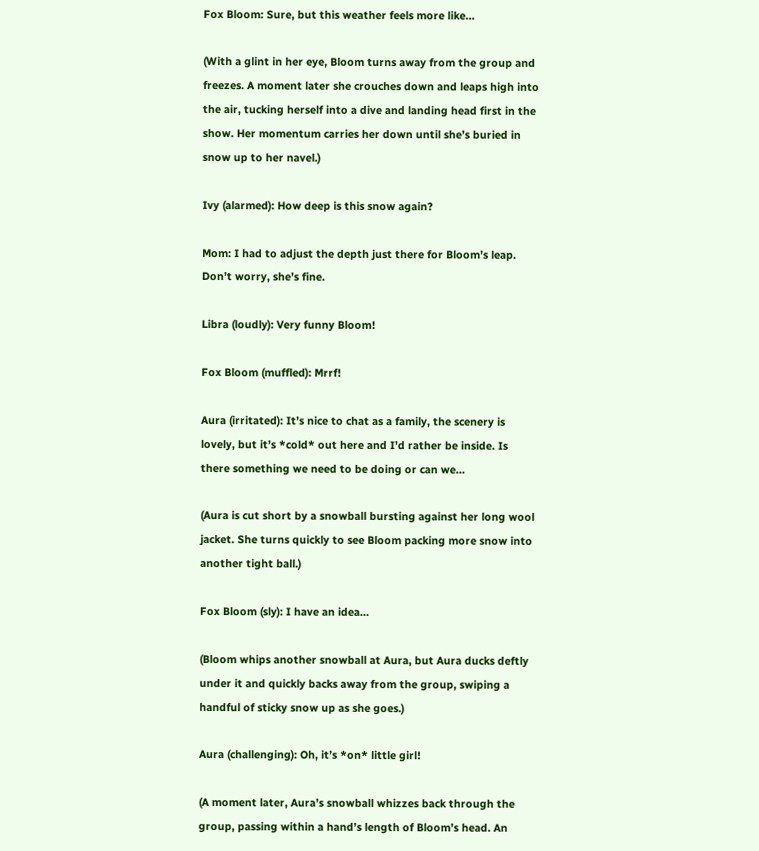Fox Bloom: Sure, but this weather feels more like…

(With a glint in her eye, Bloom turns away from the group and freezes. A moment later she crouches down and leaps high into the air, tucking herself into a dive and landing head first in the show. Her momentum carries her down until she’s buried in snow up to her navel.)

Ivy (alarmed): How deep is this snow again?

Mom: I had to adjust the depth just there for Bloom’s leap. Don’t worry, she’s fine.

Libra (loudly): Very funny Bloom!

Fox Bloom (muffled): Mrrf!

Aura (irritated): It’s nice to chat as a family, the scenery is lovely, but it’s *cold* out here and I’d rather be inside. Is there something we need to be doing or can we…

(Aura is cut short by a snowball bursting against her long wool jacket. She turns quickly to see Bloom packing more snow into another tight ball.)

Fox Bloom (sly): I have an idea…

(Bloom whips another snowball at Aura, but Aura ducks deftly under it and quickly backs away from the group, swiping a handful of sticky snow up as she goes.)

Aura (challenging): Oh, it’s *on* little girl!

(A moment later, Aura’s snowball whizzes back through the group, passing within a hand’s length of Bloom’s head. An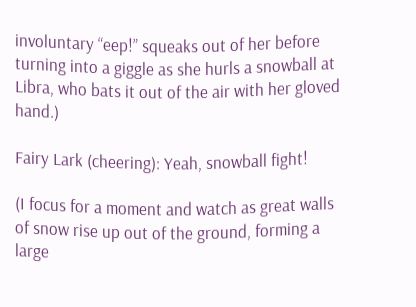involuntary “eep!” squeaks out of her before turning into a giggle as she hurls a snowball at Libra, who bats it out of the air with her gloved hand.)

Fairy Lark (cheering): Yeah, snowball fight!

(I focus for a moment and watch as great walls of snow rise up out of the ground, forming a large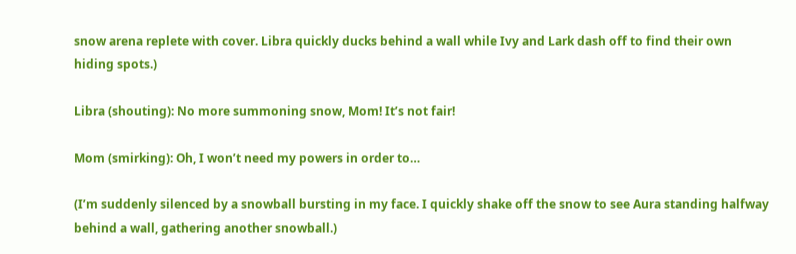snow arena replete with cover. Libra quickly ducks behind a wall while Ivy and Lark dash off to find their own hiding spots.)

Libra (shouting): No more summoning snow, Mom! It’s not fair!

Mom (smirking): Oh, I won’t need my powers in order to…

(I’m suddenly silenced by a snowball bursting in my face. I quickly shake off the snow to see Aura standing halfway behind a wall, gathering another snowball.)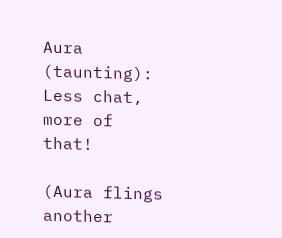Aura (taunting): Less chat, more of that!

(Aura flings another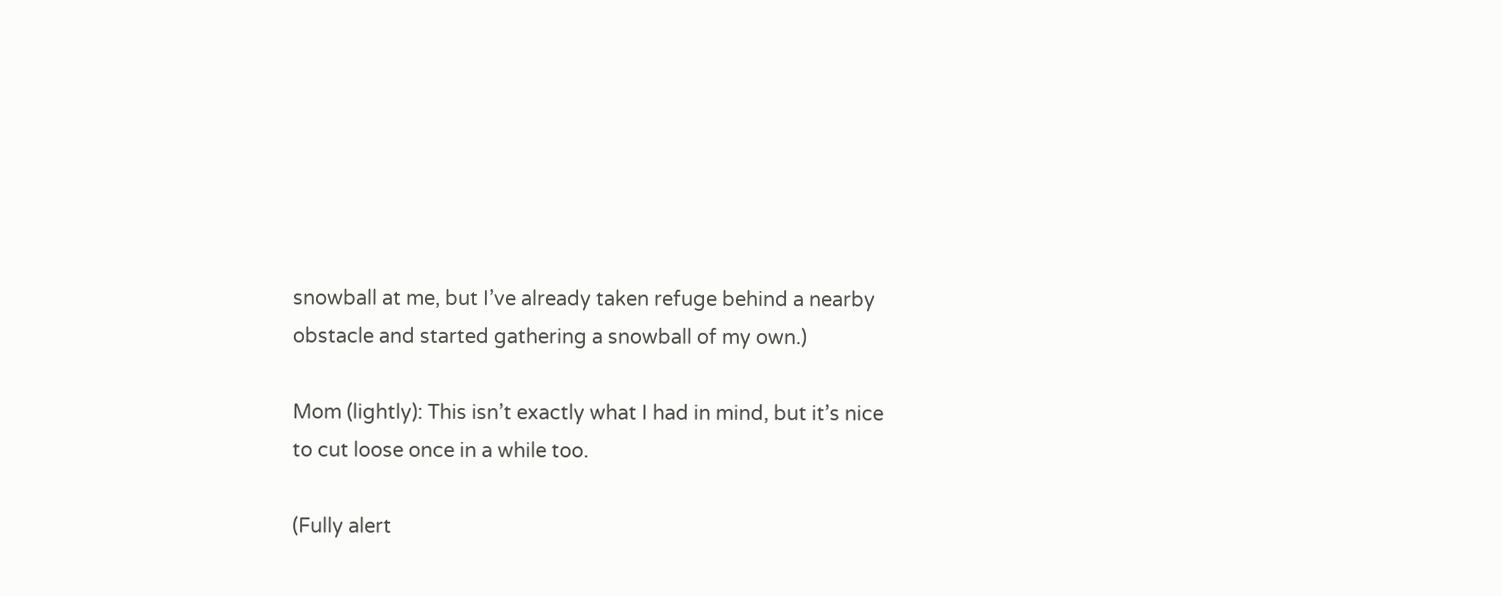snowball at me, but I’ve already taken refuge behind a nearby obstacle and started gathering a snowball of my own.)

Mom (lightly): This isn’t exactly what I had in mind, but it’s nice to cut loose once in a while too.

(Fully alert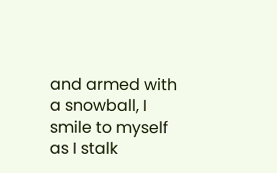and armed with a snowball, I smile to myself as I stalk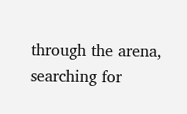through the arena, searching for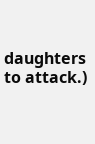daughters to attack.)